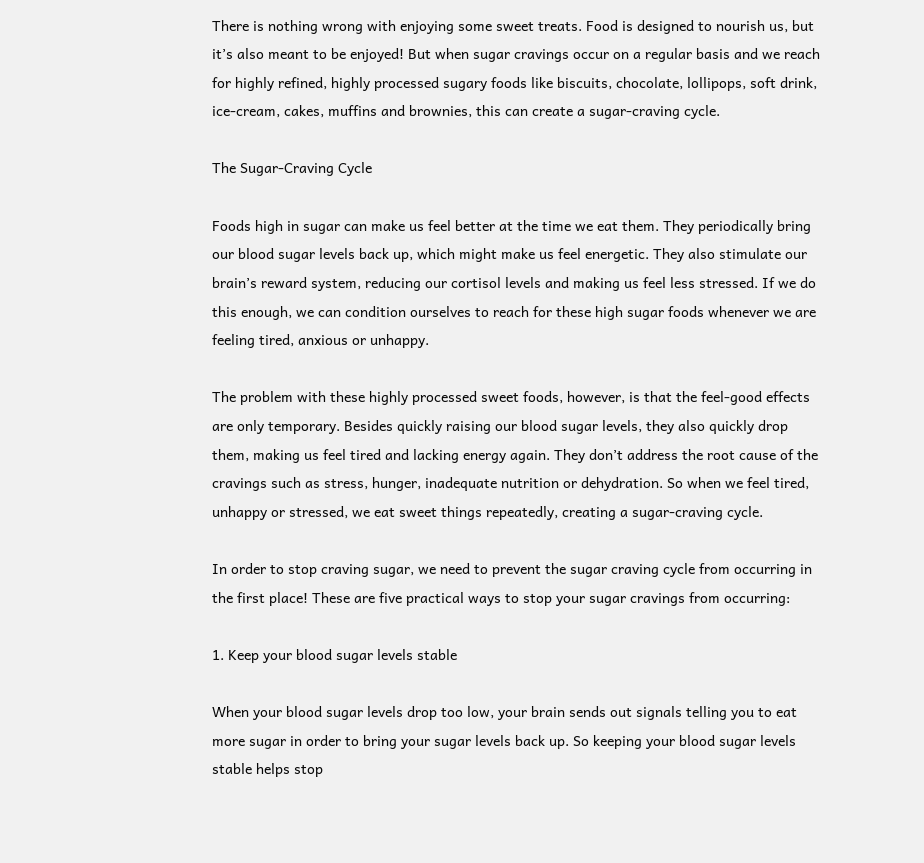There is nothing wrong with enjoying some sweet treats. Food is designed to nourish us, but it’s also meant to be enjoyed! But when sugar cravings occur on a regular basis and we reach for highly refined, highly processed sugary foods like biscuits, chocolate, lollipops, soft drink, ice-cream, cakes, muffins and brownies, this can create a sugar-craving cycle.

The Sugar-Craving Cycle

Foods high in sugar can make us feel better at the time we eat them. They periodically bring our blood sugar levels back up, which might make us feel energetic. They also stimulate our brain’s reward system, reducing our cortisol levels and making us feel less stressed. If we do this enough, we can condition ourselves to reach for these high sugar foods whenever we are feeling tired, anxious or unhappy.

The problem with these highly processed sweet foods, however, is that the feel-good effects are only temporary. Besides quickly raising our blood sugar levels, they also quickly drop them, making us feel tired and lacking energy again. They don’t address the root cause of the cravings such as stress, hunger, inadequate nutrition or dehydration. So when we feel tired, unhappy or stressed, we eat sweet things repeatedly, creating a sugar-craving cycle.

In order to stop craving sugar, we need to prevent the sugar craving cycle from occurring in the first place! These are five practical ways to stop your sugar cravings from occurring:

1. Keep your blood sugar levels stable

When your blood sugar levels drop too low, your brain sends out signals telling you to eat more sugar in order to bring your sugar levels back up. So keeping your blood sugar levels stable helps stop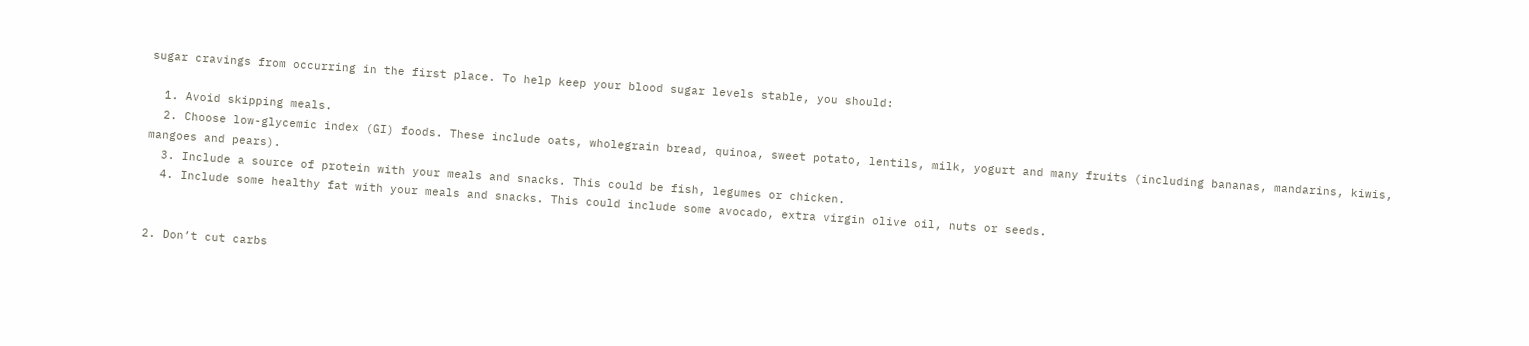sugar cravings from occurring in the first place. To help keep your blood sugar levels stable, you should:

  1. Avoid skipping meals.
  2. Choose low-glycemic index (GI) foods. These include oats, wholegrain bread, quinoa, sweet potato, lentils, milk, yogurt and many fruits (including bananas, mandarins, kiwis, mangoes and pears).
  3. Include a source of protein with your meals and snacks. This could be fish, legumes or chicken.
  4. Include some healthy fat with your meals and snacks. This could include some avocado, extra virgin olive oil, nuts or seeds.


2. Don’t cut carbs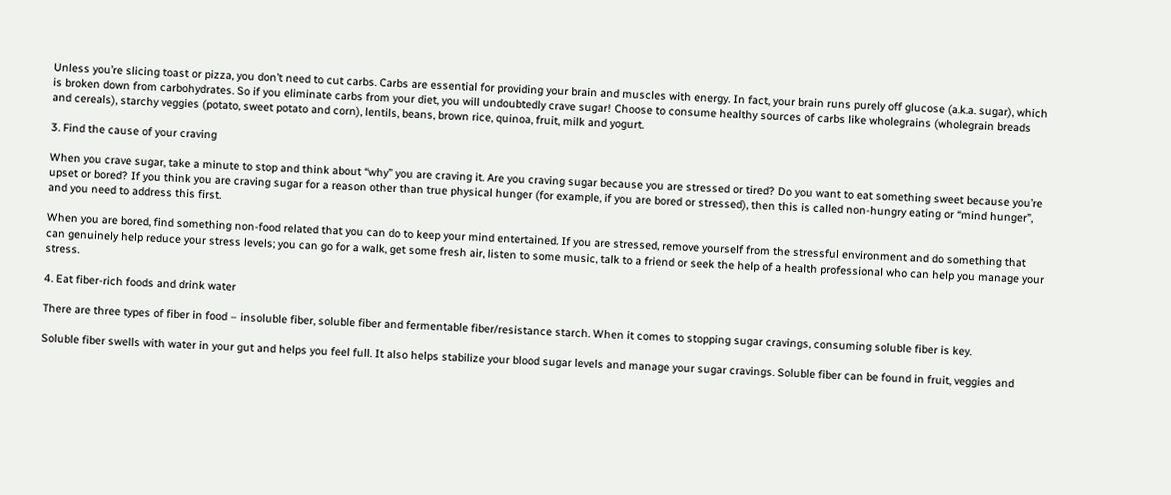Unless you’re slicing toast or pizza, you don’t need to cut carbs. Carbs are essential for providing your brain and muscles with energy. In fact, your brain runs purely off glucose (a.k.a. sugar), which is broken down from carbohydrates. So if you eliminate carbs from your diet, you will undoubtedly crave sugar! Choose to consume healthy sources of carbs like wholegrains (wholegrain breads and cereals), starchy veggies (potato, sweet potato and corn), lentils, beans, brown rice, quinoa, fruit, milk and yogurt.

3. Find the cause of your craving

When you crave sugar, take a minute to stop and think about “why” you are craving it. Are you craving sugar because you are stressed or tired? Do you want to eat something sweet because you’re upset or bored? If you think you are craving sugar for a reason other than true physical hunger (for example, if you are bored or stressed), then this is called non-hungry eating or “mind hunger”, and you need to address this first.

When you are bored, find something non-food related that you can do to keep your mind entertained. If you are stressed, remove yourself from the stressful environment and do something that can genuinely help reduce your stress levels; you can go for a walk, get some fresh air, listen to some music, talk to a friend or seek the help of a health professional who can help you manage your stress.

4. Eat fiber-rich foods and drink water

There are three types of fiber in food – insoluble fiber, soluble fiber and fermentable fiber/resistance starch. When it comes to stopping sugar cravings, consuming soluble fiber is key.

Soluble fiber swells with water in your gut and helps you feel full. It also helps stabilize your blood sugar levels and manage your sugar cravings. Soluble fiber can be found in fruit, veggies and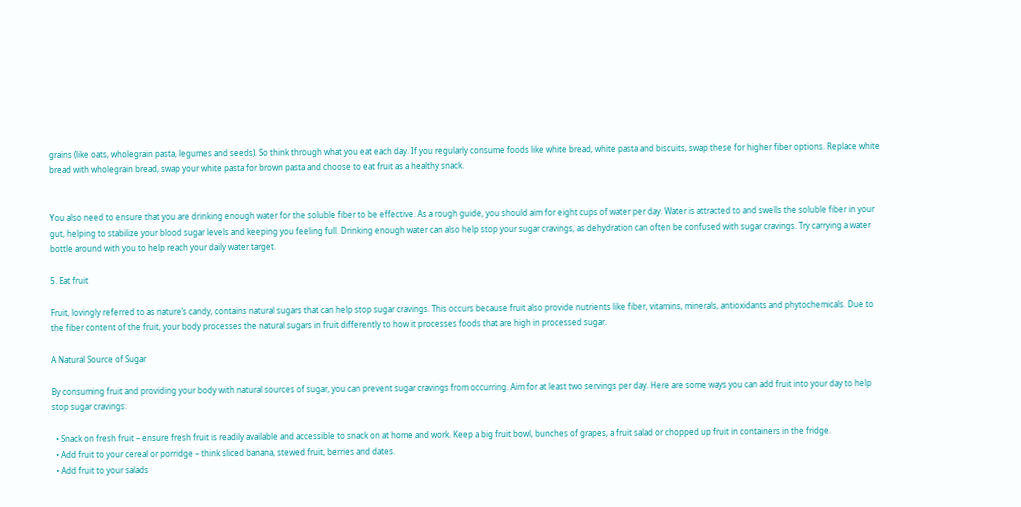grains (like oats, wholegrain pasta, legumes and seeds). So think through what you eat each day. If you regularly consume foods like white bread, white pasta and biscuits, swap these for higher fiber options. Replace white bread with wholegrain bread, swap your white pasta for brown pasta and choose to eat fruit as a healthy snack.


You also need to ensure that you are drinking enough water for the soluble fiber to be effective. As a rough guide, you should aim for eight cups of water per day. Water is attracted to and swells the soluble fiber in your gut, helping to stabilize your blood sugar levels and keeping you feeling full. Drinking enough water can also help stop your sugar cravings, as dehydration can often be confused with sugar cravings. Try carrying a water bottle around with you to help reach your daily water target.

5. Eat fruit

Fruit, lovingly referred to as nature’s candy, contains natural sugars that can help stop sugar cravings. This occurs because fruit also provide nutrients like fiber, vitamins, minerals, antioxidants and phytochemicals. Due to the fiber content of the fruit, your body processes the natural sugars in fruit differently to how it processes foods that are high in processed sugar.

A Natural Source of Sugar

By consuming fruit and providing your body with natural sources of sugar, you can prevent sugar cravings from occurring. Aim for at least two servings per day. Here are some ways you can add fruit into your day to help stop sugar cravings:

  • Snack on fresh fruit – ensure fresh fruit is readily available and accessible to snack on at home and work. Keep a big fruit bowl, bunches of grapes, a fruit salad or chopped up fruit in containers in the fridge.
  • Add fruit to your cereal or porridge – think sliced banana, stewed fruit, berries and dates.
  • Add fruit to your salads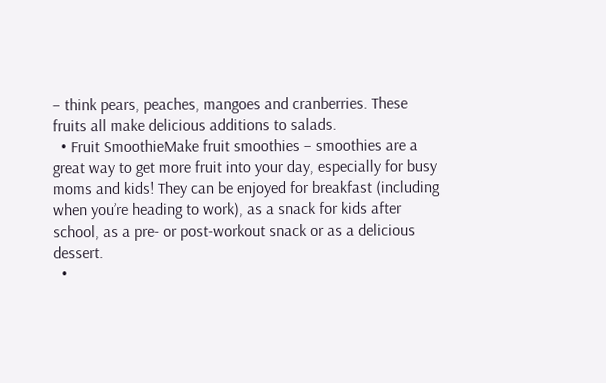– think pears, peaches, mangoes and cranberries. These fruits all make delicious additions to salads.
  • Fruit SmoothieMake fruit smoothies – smoothies are a great way to get more fruit into your day, especially for busy moms and kids! They can be enjoyed for breakfast (including when you’re heading to work), as a snack for kids after school, as a pre- or post-workout snack or as a delicious dessert.
  •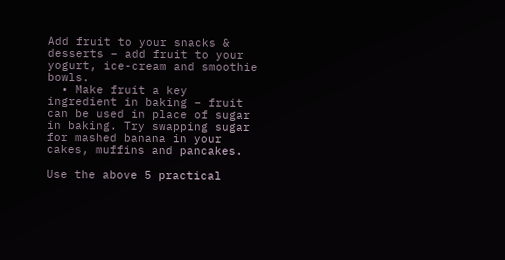Add fruit to your snacks & desserts – add fruit to your yogurt, ice-cream and smoothie bowls.
  • Make fruit a key ingredient in baking – fruit can be used in place of sugar in baking. Try swapping sugar for mashed banana in your cakes, muffins and pancakes.

Use the above 5 practical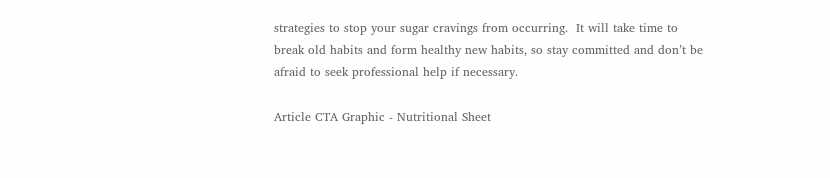strategies to stop your sugar cravings from occurring.  It will take time to break old habits and form healthy new habits, so stay committed and don’t be afraid to seek professional help if necessary.

Article CTA Graphic - Nutritional Sheet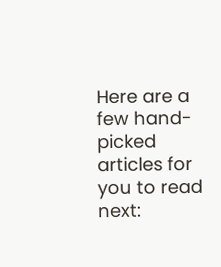Here are a few hand-picked articles for you to read next: